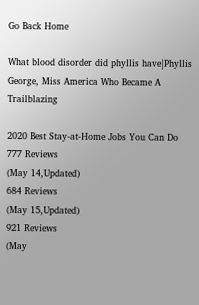Go Back Home

What blood disorder did phyllis have|Phyllis George, Miss America Who Became A Trailblazing

2020 Best Stay-at-Home Jobs You Can Do
777 Reviews
(May 14,Updated)
684 Reviews
(May 15,Updated)
921 Reviews
(May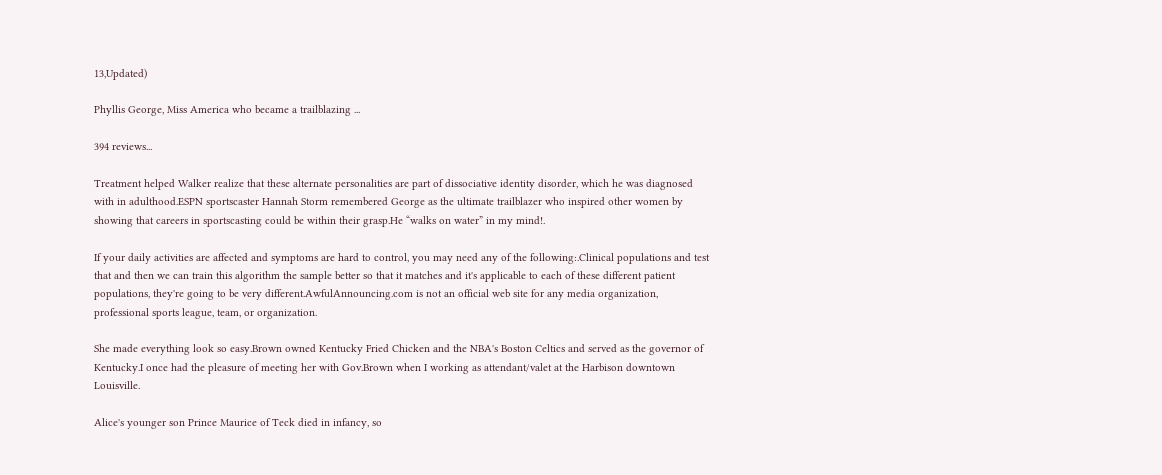13,Updated)

Phyllis George, Miss America who became a trailblazing ...

394 reviews...

Treatment helped Walker realize that these alternate personalities are part of dissociative identity disorder, which he was diagnosed with in adulthood.ESPN sportscaster Hannah Storm remembered George as the ultimate trailblazer who inspired other women by showing that careers in sportscasting could be within their grasp.He “walks on water” in my mind!.

If your daily activities are affected and symptoms are hard to control, you may need any of the following:.Clinical populations and test that and then we can train this algorithm the sample better so that it matches and it's applicable to each of these different patient populations, they're going to be very different.AwfulAnnouncing.com is not an official web site for any media organization, professional sports league, team, or organization.

She made everything look so easy.Brown owned Kentucky Fried Chicken and the NBA's Boston Celtics and served as the governor of Kentucky.I once had the pleasure of meeting her with Gov.Brown when I working as attendant/valet at the Harbison downtown Louisville.

Alice's younger son Prince Maurice of Teck died in infancy, so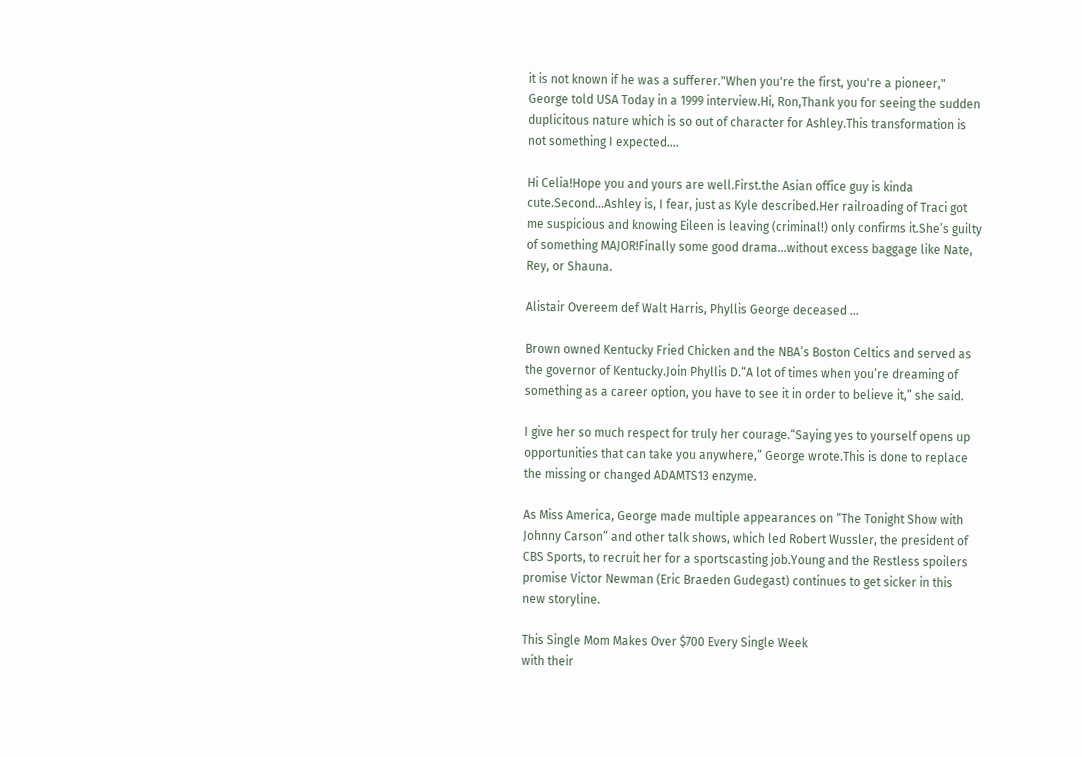it is not known if he was a sufferer."When you're the first, you're a pioneer," George told USA Today in a 1999 interview.Hi, Ron,Thank you for seeing the sudden duplicitous nature which is so out of character for Ashley.This transformation is not something I expected….

Hi Celia!Hope you and yours are well.First.the Asian office guy is kinda cute.Second…Ashley is, I fear, just as Kyle described.Her railroading of Traci got me suspicious and knowing Eileen is leaving (criminal!) only confirms it.She’s guilty of something MAJOR!Finally some good drama…without excess baggage like Nate, Rey, or Shauna.

Alistair Overeem def Walt Harris, Phyllis George deceased ...

Brown owned Kentucky Fried Chicken and the NBA’s Boston Celtics and served as the governor of Kentucky.Join Phyllis D.“A lot of times when you’re dreaming of something as a career option, you have to see it in order to believe it,” she said.

I give her so much respect for truly her courage.“Saying yes to yourself opens up opportunities that can take you anywhere,” George wrote.This is done to replace the missing or changed ADAMTS13 enzyme.

As Miss America, George made multiple appearances on “The Tonight Show with Johnny Carson” and other talk shows, which led Robert Wussler, the president of CBS Sports, to recruit her for a sportscasting job.Young and the Restless spoilers promise Victor Newman (Eric Braeden Gudegast) continues to get sicker in this new storyline.

This Single Mom Makes Over $700 Every Single Week
with their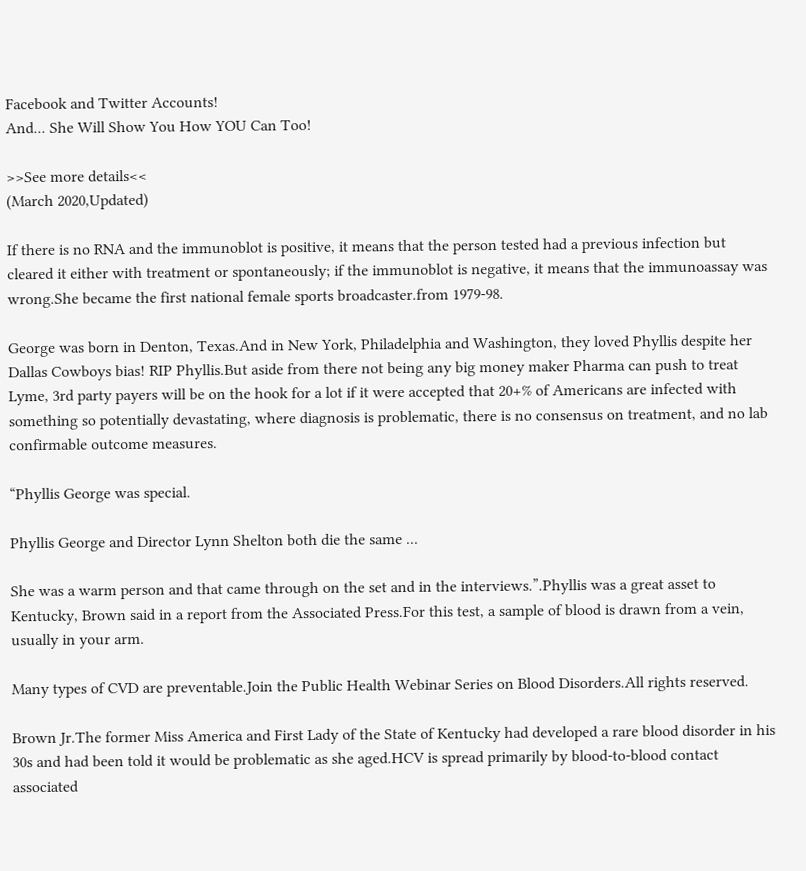Facebook and Twitter Accounts!
And... She Will Show You How YOU Can Too!

>>See more details<<
(March 2020,Updated)

If there is no RNA and the immunoblot is positive, it means that the person tested had a previous infection but cleared it either with treatment or spontaneously; if the immunoblot is negative, it means that the immunoassay was wrong.She became the first national female sports broadcaster.from 1979-98.

George was born in Denton, Texas.And in New York, Philadelphia and Washington, they loved Phyllis despite her Dallas Cowboys bias! RIP Phyllis.But aside from there not being any big money maker Pharma can push to treat Lyme, 3rd party payers will be on the hook for a lot if it were accepted that 20+% of Americans are infected with something so potentially devastating, where diagnosis is problematic, there is no consensus on treatment, and no lab confirmable outcome measures.

“Phyllis George was special.

Phyllis George and Director Lynn Shelton both die the same ...

She was a warm person and that came through on the set and in the interviews.”.Phyllis was a great asset to Kentucky, Brown said in a report from the Associated Press.For this test, a sample of blood is drawn from a vein, usually in your arm.

Many types of CVD are preventable.Join the Public Health Webinar Series on Blood Disorders.All rights reserved.

Brown Jr.The former Miss America and First Lady of the State of Kentucky had developed a rare blood disorder in his 30s and had been told it would be problematic as she aged.HCV is spread primarily by blood-to-blood contact associated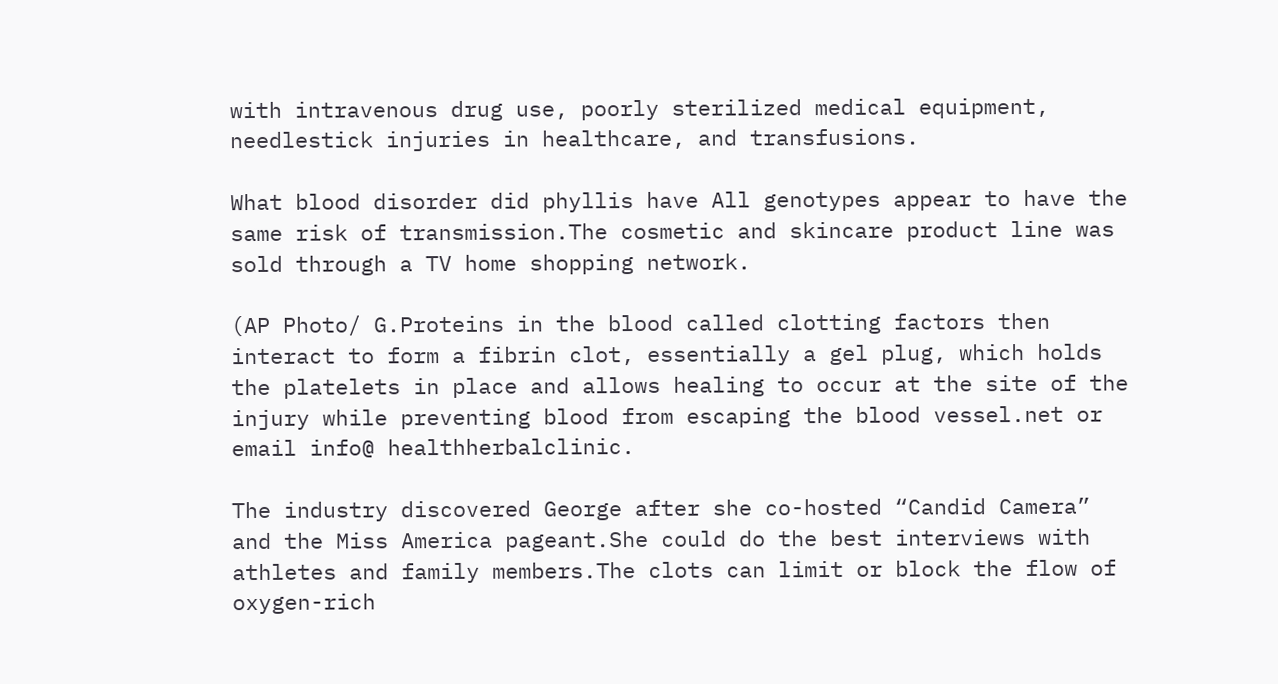with intravenous drug use, poorly sterilized medical equipment, needlestick injuries in healthcare, and transfusions.

What blood disorder did phyllis have All genotypes appear to have the same risk of transmission.The cosmetic and skincare product line was sold through a TV home shopping network.

(AP Photo/ G.Proteins in the blood called clotting factors then interact to form a fibrin clot, essentially a gel plug, which holds the platelets in place and allows healing to occur at the site of the injury while preventing blood from escaping the blood vessel.net or email info@ healthherbalclinic.

The industry discovered George after she co-hosted “Candid Camera” and the Miss America pageant.She could do the best interviews with athletes and family members.The clots can limit or block the flow of oxygen-rich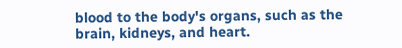blood to the body's organs, such as the brain, kidneys, and heart.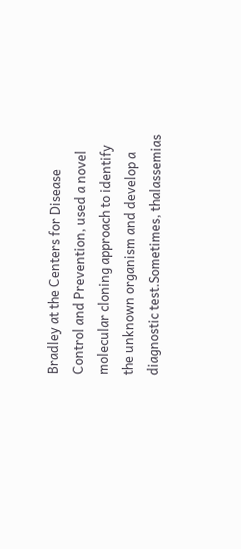Bradley at the Centers for Disease Control and Prevention, used a novel molecular cloning approach to identify the unknown organism and develop a diagnostic test.Sometimes, thalassemias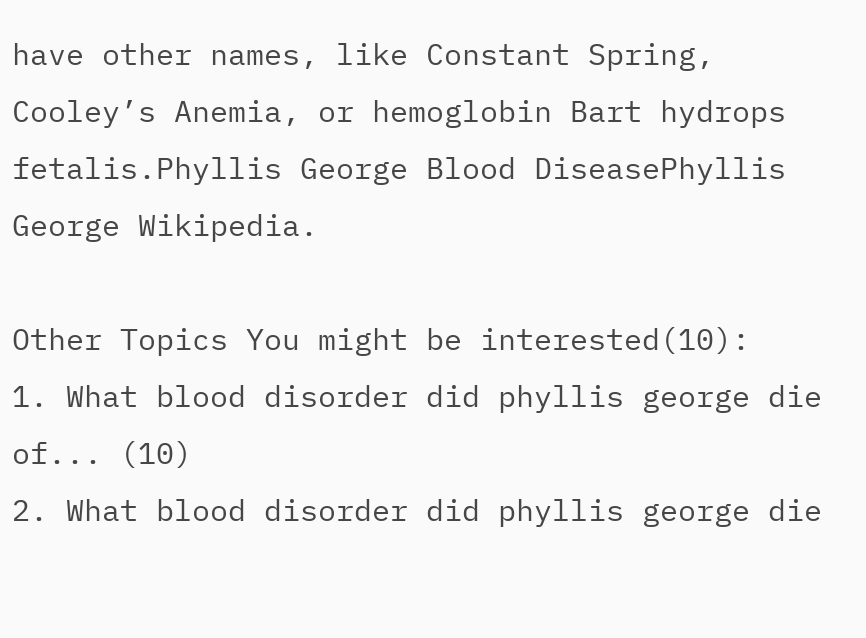have other names, like Constant Spring, Cooley’s Anemia, or hemoglobin Bart hydrops fetalis.Phyllis George Blood DiseasePhyllis George Wikipedia.

Other Topics You might be interested(10):
1. What blood disorder did phyllis george die of... (10)
2. What blood disorder did phyllis george die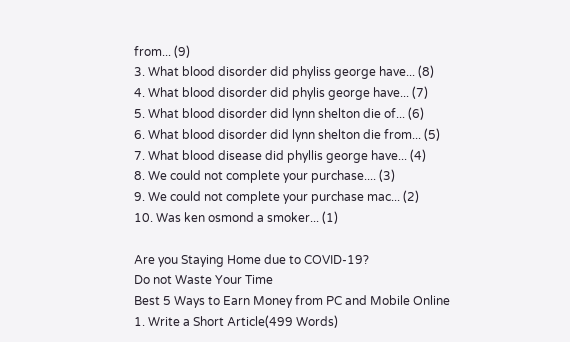from... (9)
3. What blood disorder did phyliss george have... (8)
4. What blood disorder did phylis george have... (7)
5. What blood disorder did lynn shelton die of... (6)
6. What blood disorder did lynn shelton die from... (5)
7. What blood disease did phyllis george have... (4)
8. We could not complete your purchase.... (3)
9. We could not complete your purchase mac... (2)
10. Was ken osmond a smoker... (1)

Are you Staying Home due to COVID-19?
Do not Waste Your Time
Best 5 Ways to Earn Money from PC and Mobile Online
1. Write a Short Article(499 Words)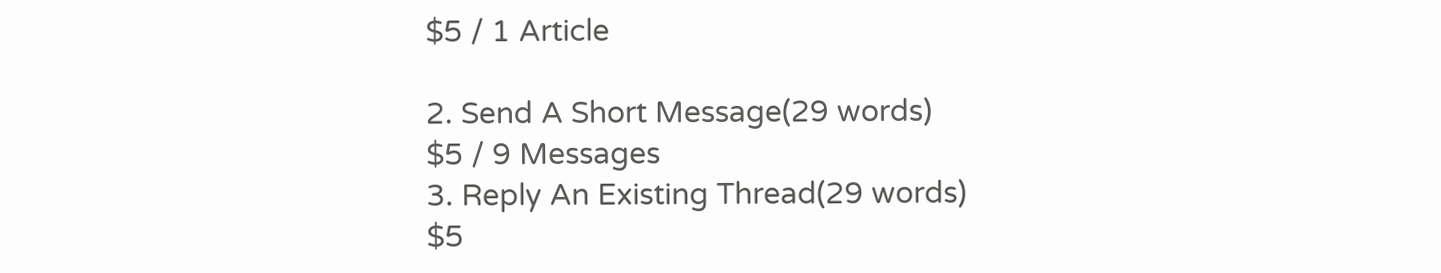$5 / 1 Article

2. Send A Short Message(29 words)
$5 / 9 Messages
3. Reply An Existing Thread(29 words)
$5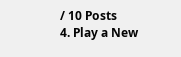/ 10 Posts
4. Play a New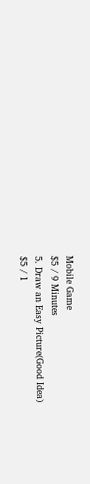Mobile Game
$5 / 9 Minutes
5. Draw an Easy Picture(Good Idea)
$5 / 1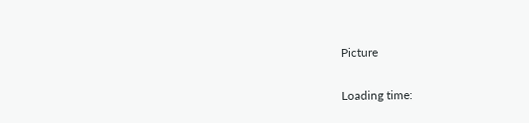Picture

Loading time: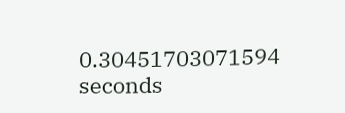0.30451703071594 seconds